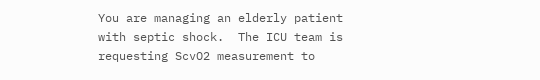You are managing an elderly patient with septic shock.  The ICU team is requesting ScvO2 measurement to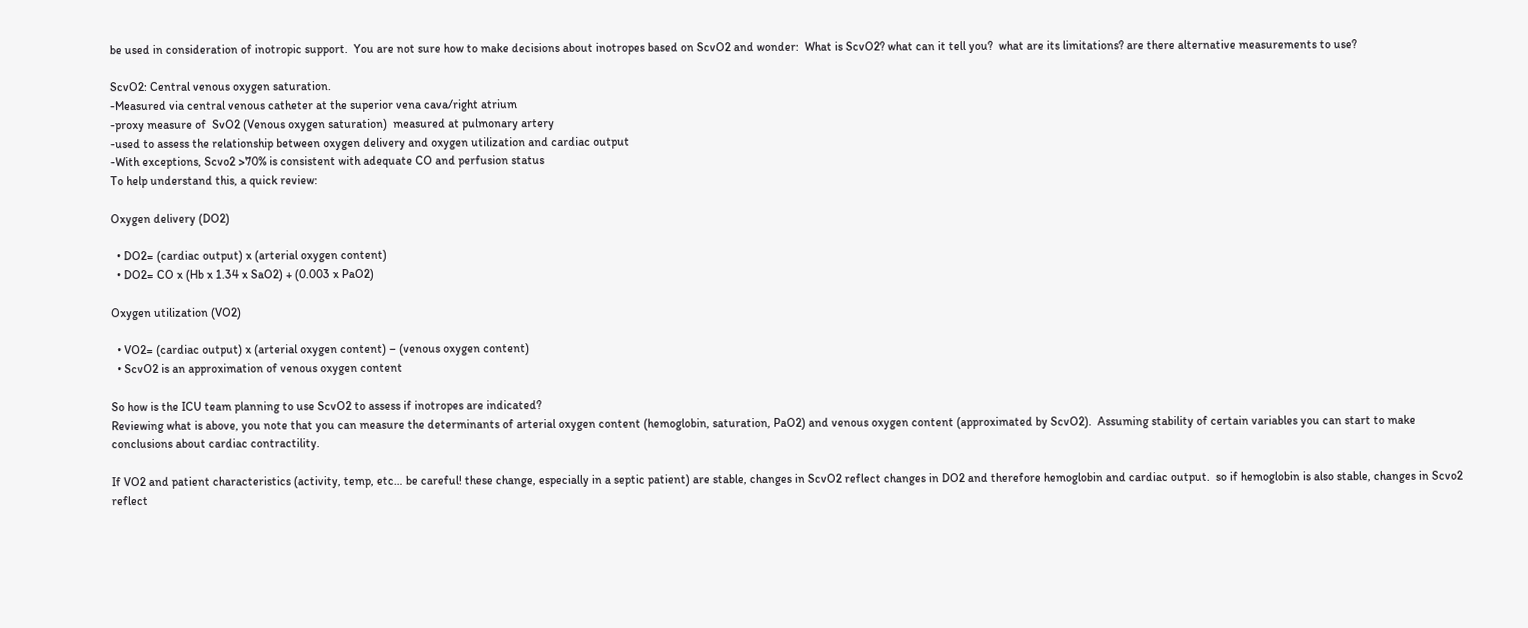be used in consideration of inotropic support.  You are not sure how to make decisions about inotropes based on ScvO2 and wonder:  What is ScvO2? what can it tell you?  what are its limitations? are there alternative measurements to use?

ScvO2: Central venous oxygen saturation.
-Measured via central venous catheter at the superior vena cava/right atrium
-proxy measure of  SvO2 (Venous oxygen saturation)  measured at pulmonary artery
-used to assess the relationship between oxygen delivery and oxygen utilization and cardiac output
-With exceptions, Scvo2 >70% is consistent with adequate CO and perfusion status
To help understand this, a quick review:

Oxygen delivery (DO2)

  • DO2= (cardiac output) x (arterial oxygen content)
  • DO2= CO x (Hb x 1.34 x SaO2) + (0.003 x PaO2)

Oxygen utilization (VO2)

  • VO2= (cardiac output) x (arterial oxygen content) – (venous oxygen content)
  • ScvO2 is an approximation of venous oxygen content

So how is the ICU team planning to use ScvO2 to assess if inotropes are indicated?
Reviewing what is above, you note that you can measure the determinants of arterial oxygen content (hemoglobin, saturation, PaO2) and venous oxygen content (approximated by ScvO2).  Assuming stability of certain variables you can start to make conclusions about cardiac contractility.

If VO2 and patient characteristics (activity, temp, etc… be careful! these change, especially in a septic patient) are stable, changes in ScvO2 reflect changes in DO2 and therefore hemoglobin and cardiac output.  so if hemoglobin is also stable, changes in Scvo2 reflect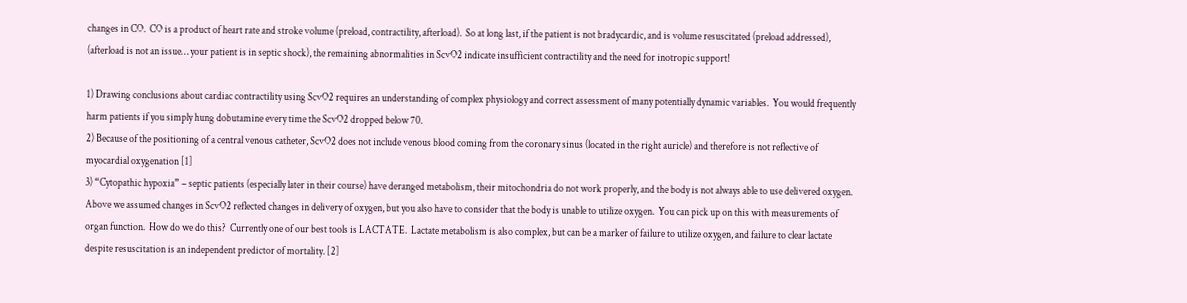changes in CO.  CO is a product of heart rate and stroke volume (preload, contractility, afterload).  So at long last, if the patient is not bradycardic, and is volume resuscitated (preload addressed), (afterload is not an issue… your patient is in septic shock), the remaining abnormalities in ScvO2 indicate insufficient contractility and the need for inotropic support!

1) Drawing conclusions about cardiac contractility using ScvO2 requires an understanding of complex physiology and correct assessment of many potentially dynamic variables.  You would frequently harm patients if you simply hung dobutamine every time the ScvO2 dropped below 70.
2) Because of the positioning of a central venous catheter, ScvO2 does not include venous blood coming from the coronary sinus (located in the right auricle) and therefore is not reflective of myocardial oxygenation [1]
3) “Cytopathic hypoxia” – septic patients (especially later in their course) have deranged metabolism, their mitochondria do not work properly, and the body is not always able to use delivered oxygen.  Above we assumed changes in ScvO2 reflected changes in delivery of oxygen, but you also have to consider that the body is unable to utilize oxygen.  You can pick up on this with measurements of organ function.  How do we do this?  Currently one of our best tools is LACTATE.  Lactate metabolism is also complex, but can be a marker of failure to utilize oxygen, and failure to clear lactate despite resuscitation is an independent predictor of mortality. [2]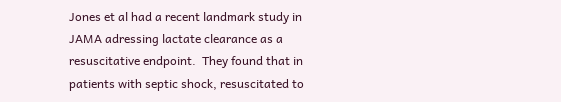Jones et al had a recent landmark study in JAMA adressing lactate clearance as a resuscitative endpoint.  They found that in patients with septic shock, resuscitated to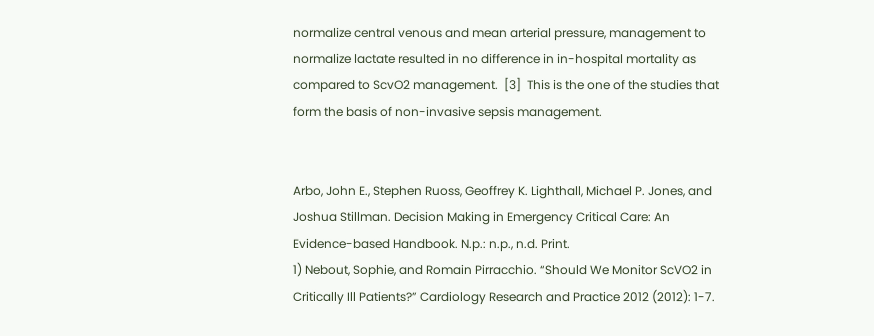normalize central venous and mean arterial pressure, management to normalize lactate resulted in no difference in in-hospital mortality as compared to ScvO2 management.  [3]  This is the one of the studies that form the basis of non-invasive sepsis management.


Arbo, John E., Stephen Ruoss, Geoffrey K. Lighthall, Michael P. Jones, and Joshua Stillman. Decision Making in Emergency Critical Care: An Evidence-based Handbook. N.p.: n.p., n.d. Print.
1) Nebout, Sophie, and Romain Pirracchio. “Should We Monitor ScVO2 in Critically Ill Patients?” Cardiology Research and Practice 2012 (2012): 1-7.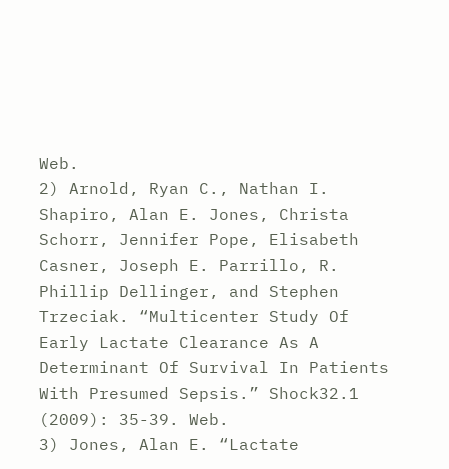Web.
2) Arnold, Ryan C., Nathan I. Shapiro, Alan E. Jones, Christa Schorr, Jennifer Pope, Elisabeth Casner, Joseph E. Parrillo, R. Phillip Dellinger, and Stephen Trzeciak. “Multicenter Study Of Early Lactate Clearance As A Determinant Of Survival In Patients With Presumed Sepsis.” Shock32.1 (2009): 35-39. Web.
3) Jones, Alan E. “Lactate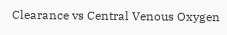Clearance vs Central Venous Oxygen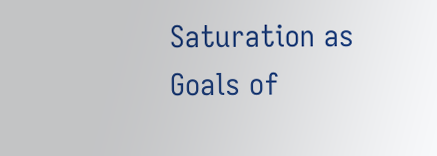Saturation as Goals of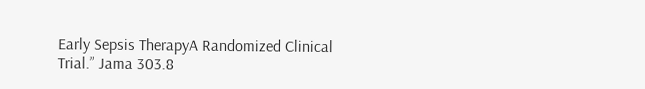Early Sepsis TherapyA Randomized Clinical Trial.” Jama 303.8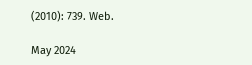(2010): 739. Web.

May 2024